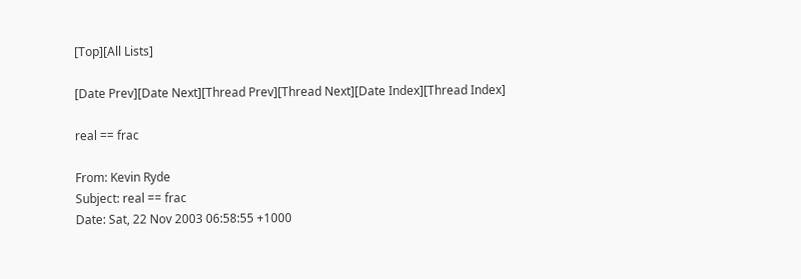[Top][All Lists]

[Date Prev][Date Next][Thread Prev][Thread Next][Date Index][Thread Index]

real == frac

From: Kevin Ryde
Subject: real == frac
Date: Sat, 22 Nov 2003 06:58:55 +1000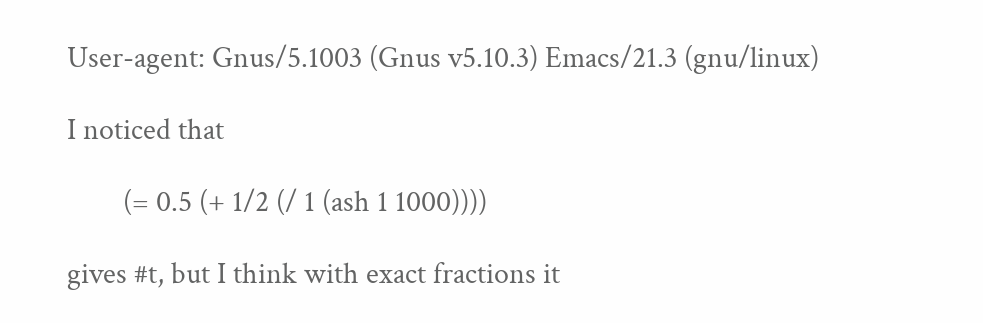User-agent: Gnus/5.1003 (Gnus v5.10.3) Emacs/21.3 (gnu/linux)

I noticed that

        (= 0.5 (+ 1/2 (/ 1 (ash 1 1000))))

gives #t, but I think with exact fractions it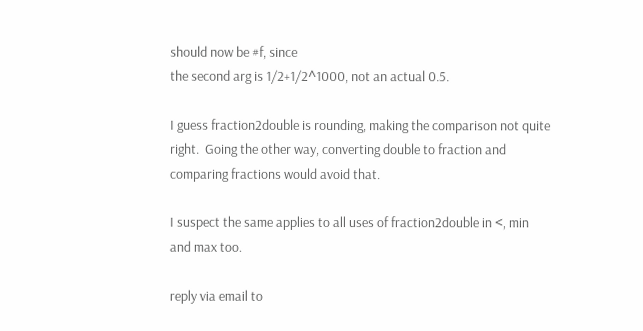should now be #f, since
the second arg is 1/2+1/2^1000, not an actual 0.5.

I guess fraction2double is rounding, making the comparison not quite
right.  Going the other way, converting double to fraction and
comparing fractions would avoid that.

I suspect the same applies to all uses of fraction2double in <, min
and max too.

reply via email to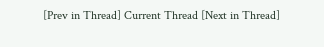[Prev in Thread] Current Thread [Next in Thread]